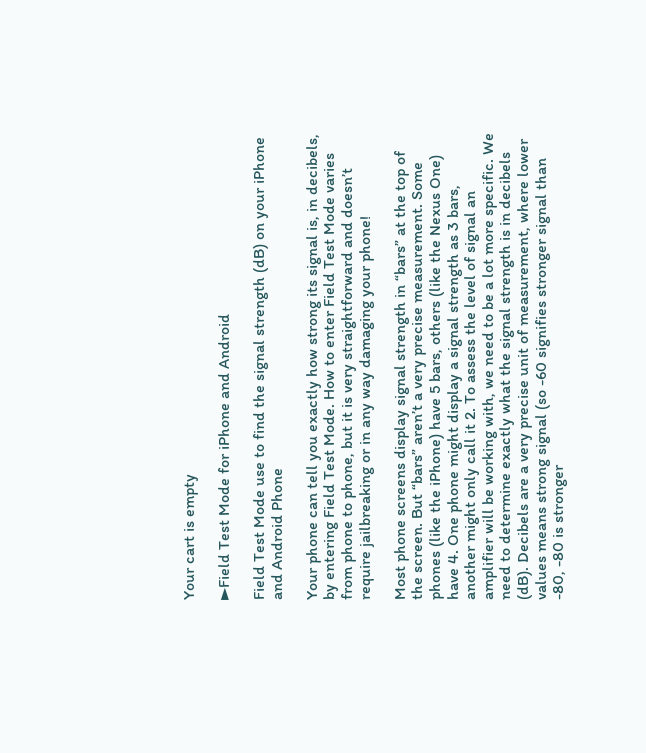Your cart is empty

►Field Test Mode for iPhone and Android

Field Test Mode use to find the signal strength (dB) on your iPhone and Android Phone

Your phone can tell you exactly how strong its signal is, in decibels, by entering Field Test Mode. How to enter Field Test Mode varies from phone to phone, but it is very straightforward and doesn’t require jailbreaking or in any way damaging your phone!

Most phone screens display signal strength in “bars” at the top of the screen. But “bars” aren’t a very precise measurement. Some phones (like the iPhone) have 5 bars, others (like the Nexus One) have 4. One phone might display a signal strength as 3 bars, another might only call it 2. To assess the level of signal an amplifier will be working with, we need to be a lot more specific. We need to determine exactly what the signal strength is in decibels (dB). Decibels are a very precise unit of measurement, where lower values means strong signal (so -60 signifies stronger signal than -80, -80 is stronger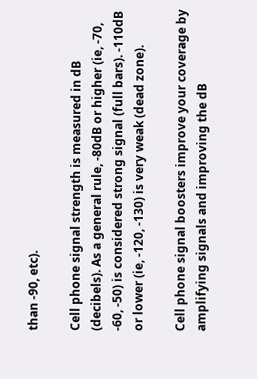than -90, etc).

Cell phone signal strength is measured in dB (decibels). As a general rule, -80dB or higher (ie, -70, -60, -50) is considered strong signal (full bars). -110dB or lower (ie, -120, -130) is very weak (dead zone).

Cell phone signal boosters improve your coverage by amplifying signals and improving the dB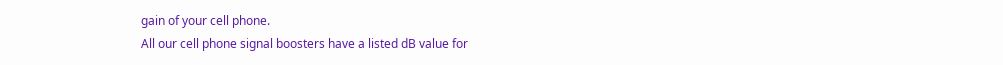gain of your cell phone.
All our cell phone signal boosters have a listed dB value for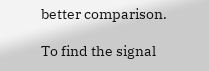better comparison.

To find the signal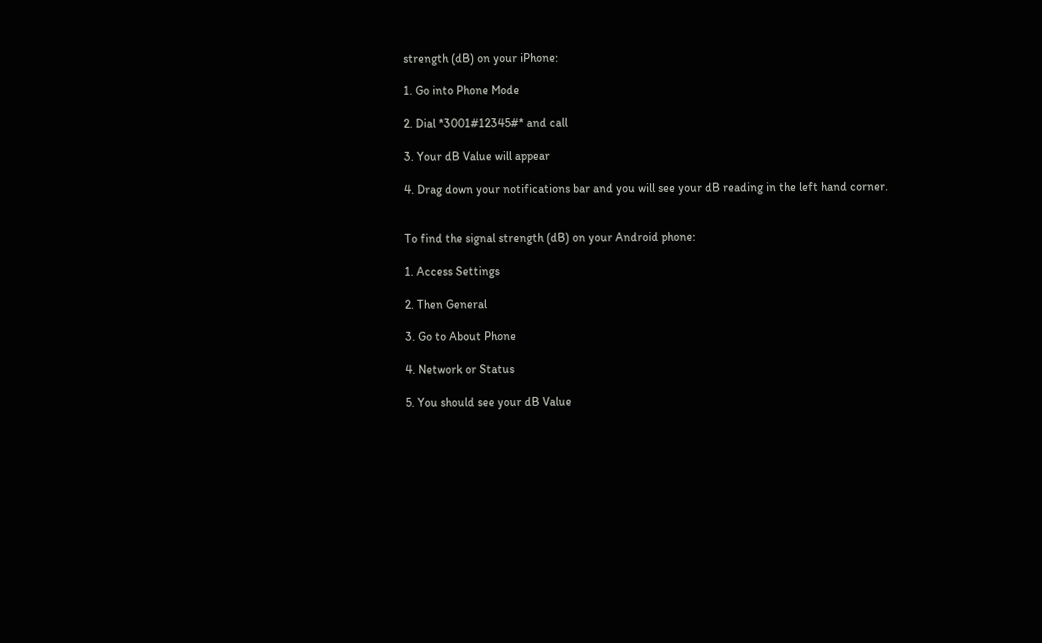strength (dB) on your iPhone:

1. Go into Phone Mode

2. Dial *3001#12345#* and call

3. Your dB Value will appear

4. Drag down your notifications bar and you will see your dB reading in the left hand corner.


To find the signal strength (dB) on your Android phone:

1. Access Settings

2. Then General

3. Go to About Phone

4. Network or Status

5. You should see your dB Value